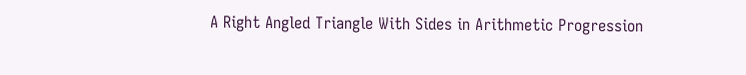A Right Angled Triangle With Sides in Arithmetic Progression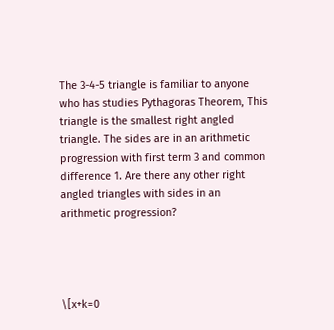The 3-4-5 triangle is familiar to anyone who has studies Pythagoras Theorem, This triangle is the smallest right angled triangle. The sides are in an arithmetic progression with first term 3 and common difference 1. Are there any other right angled triangles with sides in an arithmetic progression?




\[x+k=0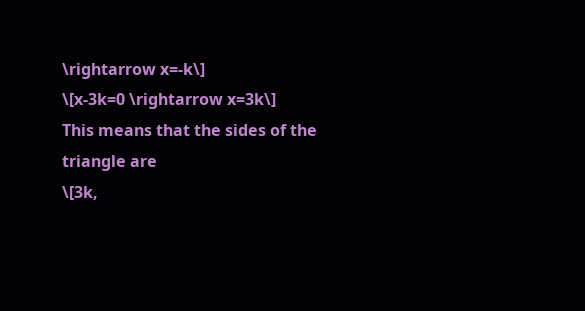\rightarrow x=-k\]
\[x-3k=0 \rightarrow x=3k\]
This means that the sides of the triangle are
\[3k,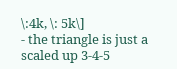\:4k, \: 5k\]
- the triangle is just a scaled up 3-4-5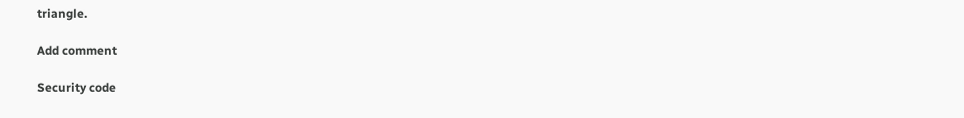triangle.

Add comment

Security code